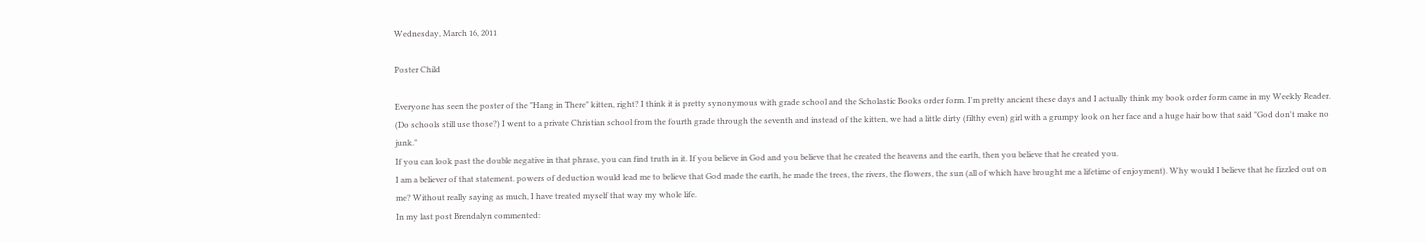Wednesday, March 16, 2011

Poster Child

Everyone has seen the poster of the "Hang in There" kitten, right? I think it is pretty synonymous with grade school and the Scholastic Books order form. I'm pretty ancient these days and I actually think my book order form came in my Weekly Reader. (Do schools still use those?) I went to a private Christian school from the fourth grade through the seventh and instead of the kitten, we had a little dirty (filthy even) girl with a grumpy look on her face and a huge hair bow that said "God don't make no junk."
If you can look past the double negative in that phrase, you can find truth in it. If you believe in God and you believe that he created the heavens and the earth, then you believe that he created you.
I am a believer of that statement. powers of deduction would lead me to believe that God made the earth, he made the trees, the rivers, the flowers, the sun (all of which have brought me a lifetime of enjoyment). Why would I believe that he fizzled out on me? Without really saying as much, I have treated myself that way my whole life.
In my last post Brendalyn commented: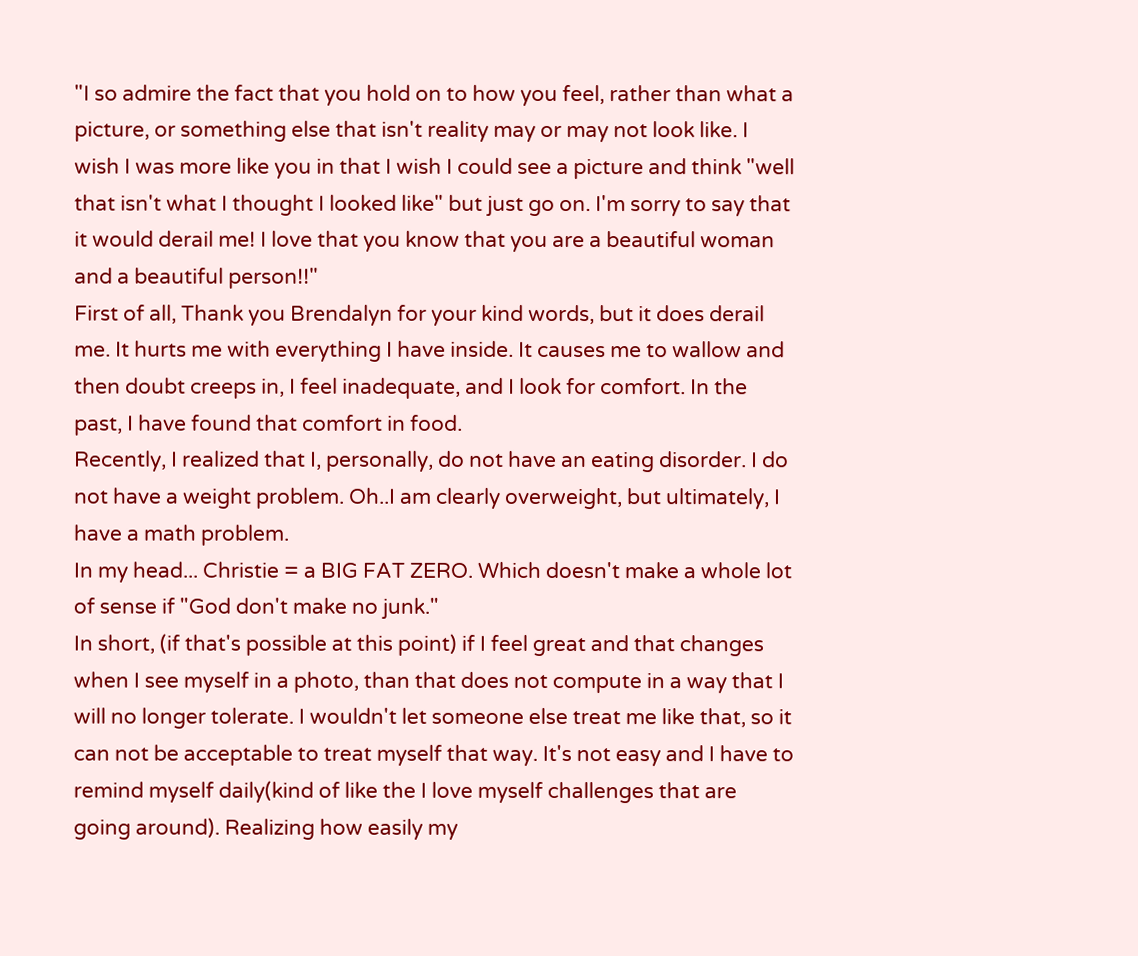"I so admire the fact that you hold on to how you feel, rather than what a picture, or something else that isn't reality may or may not look like. I wish I was more like you in that I wish I could see a picture and think "well that isn't what I thought I looked like" but just go on. I'm sorry to say that it would derail me! I love that you know that you are a beautiful woman and a beautiful person!!"
First of all, Thank you Brendalyn for your kind words, but it does derail me. It hurts me with everything I have inside. It causes me to wallow and then doubt creeps in, I feel inadequate, and I look for comfort. In the past, I have found that comfort in food.
Recently, I realized that I, personally, do not have an eating disorder. I do not have a weight problem. Oh..I am clearly overweight, but ultimately, I have a math problem.
In my head... Christie = a BIG FAT ZERO. Which doesn't make a whole lot of sense if "God don't make no junk."
In short, (if that's possible at this point) if I feel great and that changes when I see myself in a photo, than that does not compute in a way that I will no longer tolerate. I wouldn't let someone else treat me like that, so it can not be acceptable to treat myself that way. It's not easy and I have to remind myself daily(kind of like the I love myself challenges that are going around). Realizing how easily my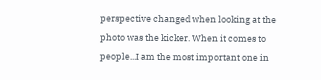perspective changed when looking at the photo was the kicker. When it comes to people...I am the most important one in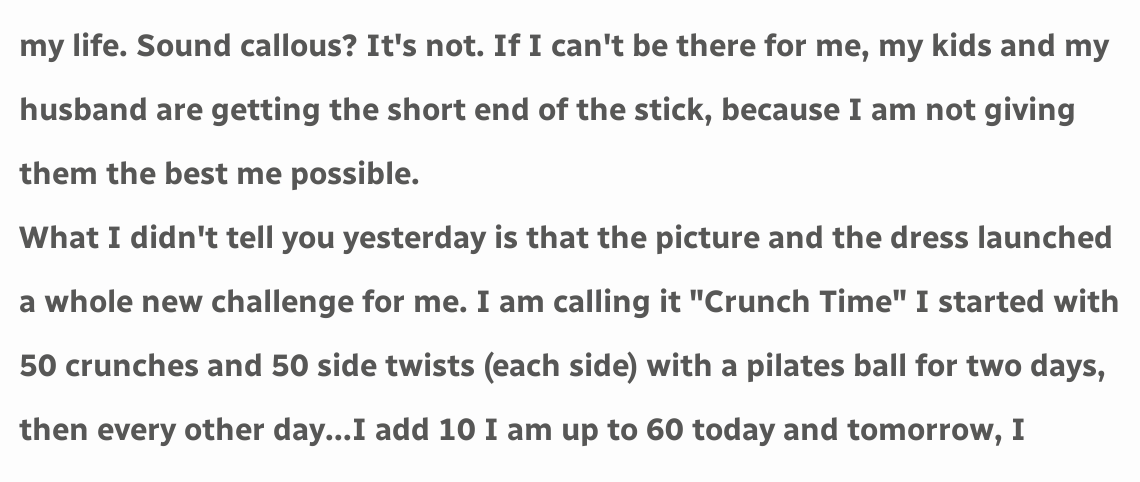my life. Sound callous? It's not. If I can't be there for me, my kids and my husband are getting the short end of the stick, because I am not giving them the best me possible.
What I didn't tell you yesterday is that the picture and the dress launched a whole new challenge for me. I am calling it "Crunch Time" I started with 50 crunches and 50 side twists (each side) with a pilates ball for two days, then every other day...I add 10 I am up to 60 today and tomorrow, I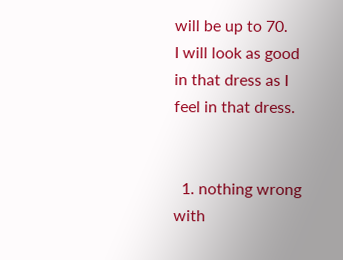will be up to 70.
I will look as good in that dress as I feel in that dress.


  1. nothing wrong with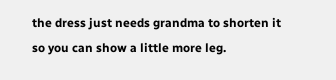the dress just needs grandma to shorten it so you can show a little more leg.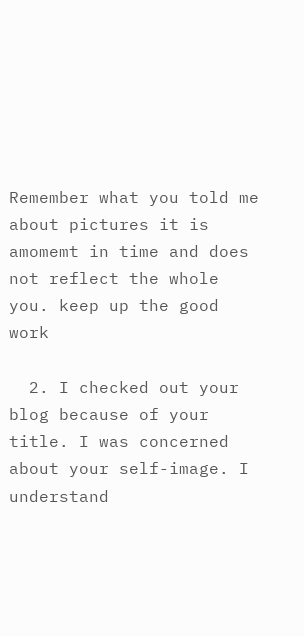Remember what you told me about pictures it is amomemt in time and does not reflect the whole you. keep up the good work

  2. I checked out your blog because of your title. I was concerned about your self-image. I understand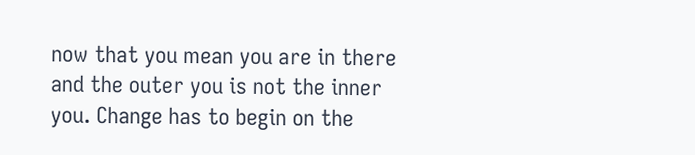now that you mean you are in there and the outer you is not the inner you. Change has to begin on the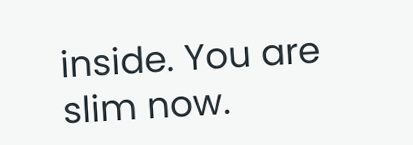inside. You are slim now.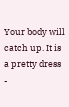Your body will catch up. It is a pretty dress -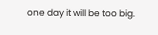one day it will be too big.